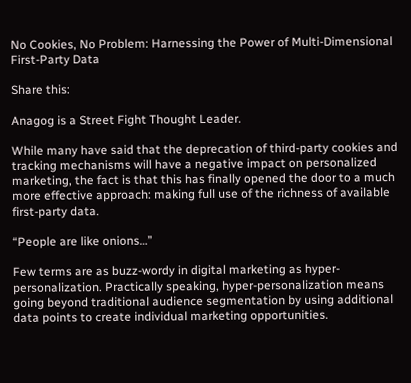No Cookies, No Problem: Harnessing the Power of Multi-Dimensional First-Party Data

Share this:

Anagog is a Street Fight Thought Leader.

While many have said that the deprecation of third-party cookies and tracking mechanisms will have a negative impact on personalized marketing, the fact is that this has finally opened the door to a much more effective approach: making full use of the richness of available first-party data.

“People are like onions…”

Few terms are as buzz-wordy in digital marketing as hyper-personalization. Practically speaking, hyper-personalization means going beyond traditional audience segmentation by using additional data points to create individual marketing opportunities.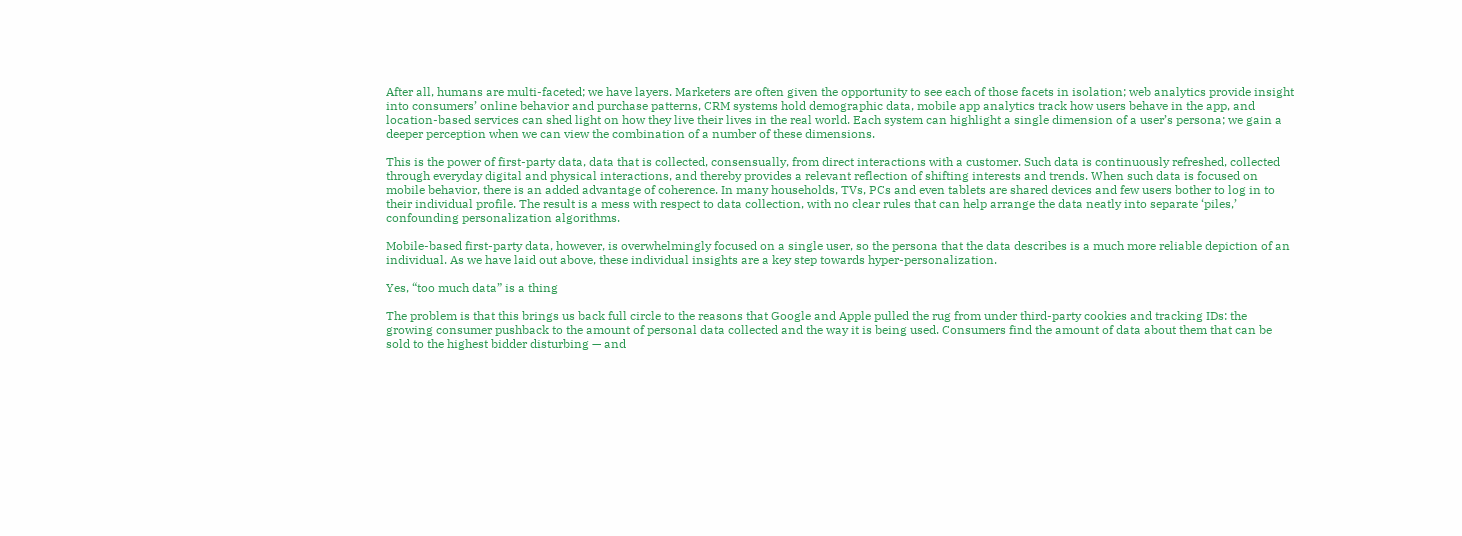After all, humans are multi-faceted; we have layers. Marketers are often given the opportunity to see each of those facets in isolation; web analytics provide insight into consumers’ online behavior and purchase patterns, CRM systems hold demographic data, mobile app analytics track how users behave in the app, and location-based services can shed light on how they live their lives in the real world. Each system can highlight a single dimension of a user’s persona; we gain a deeper perception when we can view the combination of a number of these dimensions.

This is the power of first-party data, data that is collected, consensually, from direct interactions with a customer. Such data is continuously refreshed, collected through everyday digital and physical interactions, and thereby provides a relevant reflection of shifting interests and trends. When such data is focused on mobile behavior, there is an added advantage of coherence. In many households, TVs, PCs and even tablets are shared devices and few users bother to log in to their individual profile. The result is a mess with respect to data collection, with no clear rules that can help arrange the data neatly into separate ‘piles,’ confounding personalization algorithms.

Mobile-based first-party data, however, is overwhelmingly focused on a single user, so the persona that the data describes is a much more reliable depiction of an individual. As we have laid out above, these individual insights are a key step towards hyper-personalization.

Yes, “too much data” is a thing

The problem is that this brings us back full circle to the reasons that Google and Apple pulled the rug from under third-party cookies and tracking IDs: the growing consumer pushback to the amount of personal data collected and the way it is being used. Consumers find the amount of data about them that can be sold to the highest bidder disturbing — and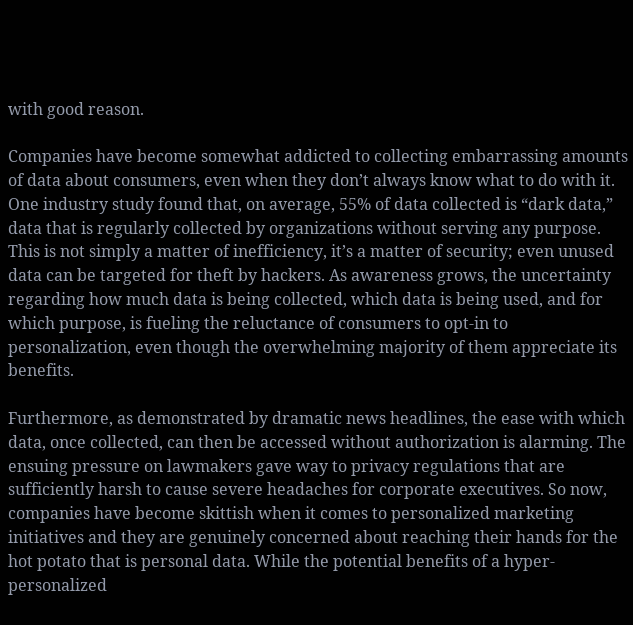with good reason.

Companies have become somewhat addicted to collecting embarrassing amounts of data about consumers, even when they don’t always know what to do with it. One industry study found that, on average, 55% of data collected is “dark data,” data that is regularly collected by organizations without serving any purpose. This is not simply a matter of inefficiency, it’s a matter of security; even unused data can be targeted for theft by hackers. As awareness grows, the uncertainty regarding how much data is being collected, which data is being used, and for which purpose, is fueling the reluctance of consumers to opt-in to personalization, even though the overwhelming majority of them appreciate its benefits.

Furthermore, as demonstrated by dramatic news headlines, the ease with which data, once collected, can then be accessed without authorization is alarming. The ensuing pressure on lawmakers gave way to privacy regulations that are sufficiently harsh to cause severe headaches for corporate executives. So now, companies have become skittish when it comes to personalized marketing initiatives and they are genuinely concerned about reaching their hands for the hot potato that is personal data. While the potential benefits of a hyper-personalized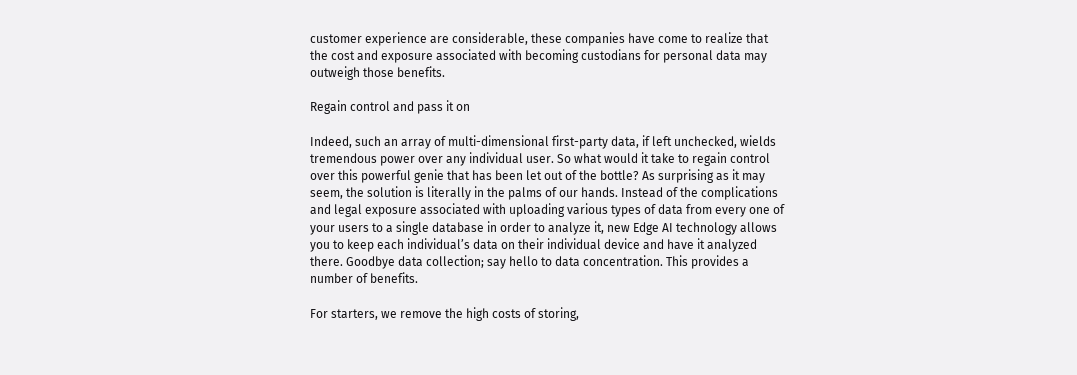customer experience are considerable, these companies have come to realize that the cost and exposure associated with becoming custodians for personal data may outweigh those benefits.

Regain control and pass it on

Indeed, such an array of multi-dimensional first-party data, if left unchecked, wields tremendous power over any individual user. So what would it take to regain control over this powerful genie that has been let out of the bottle? As surprising as it may seem, the solution is literally in the palms of our hands. Instead of the complications and legal exposure associated with uploading various types of data from every one of your users to a single database in order to analyze it, new Edge AI technology allows you to keep each individual’s data on their individual device and have it analyzed there. Goodbye data collection; say hello to data concentration. This provides a number of benefits.

For starters, we remove the high costs of storing,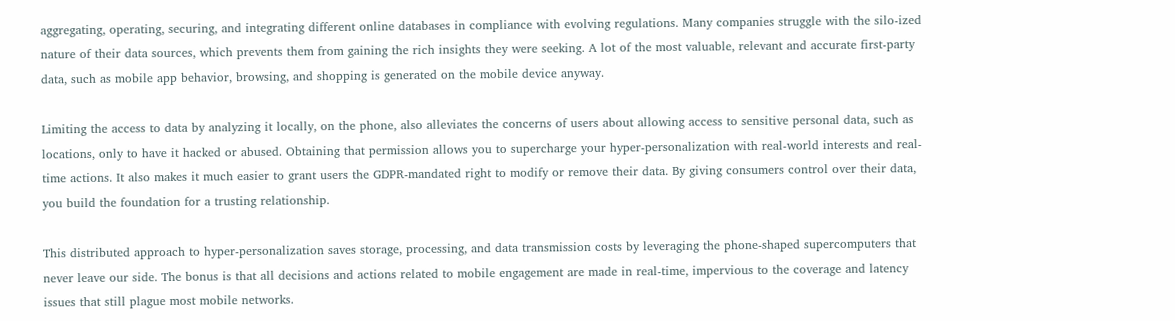aggregating, operating, securing, and integrating different online databases in compliance with evolving regulations. Many companies struggle with the silo-ized nature of their data sources, which prevents them from gaining the rich insights they were seeking. A lot of the most valuable, relevant and accurate first-party data, such as mobile app behavior, browsing, and shopping is generated on the mobile device anyway.

Limiting the access to data by analyzing it locally, on the phone, also alleviates the concerns of users about allowing access to sensitive personal data, such as locations, only to have it hacked or abused. Obtaining that permission allows you to supercharge your hyper-personalization with real-world interests and real-time actions. It also makes it much easier to grant users the GDPR-mandated right to modify or remove their data. By giving consumers control over their data, you build the foundation for a trusting relationship.

This distributed approach to hyper-personalization saves storage, processing, and data transmission costs by leveraging the phone-shaped supercomputers that never leave our side. The bonus is that all decisions and actions related to mobile engagement are made in real-time, impervious to the coverage and latency issues that still plague most mobile networks.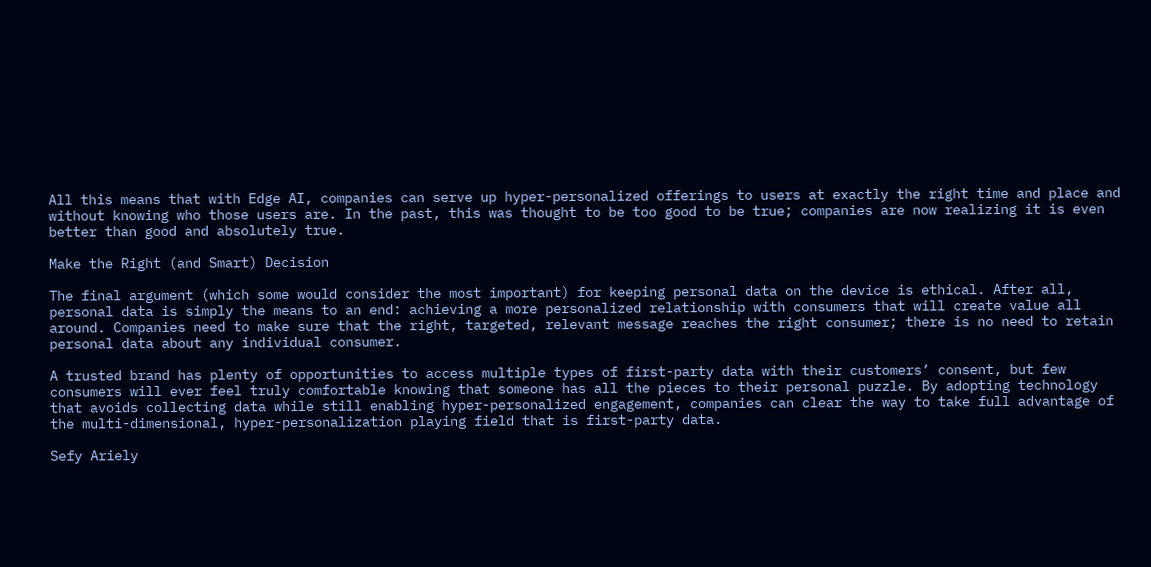All this means that with Edge AI, companies can serve up hyper-personalized offerings to users at exactly the right time and place and without knowing who those users are. In the past, this was thought to be too good to be true; companies are now realizing it is even better than good and absolutely true.

Make the Right (and Smart) Decision

The final argument (which some would consider the most important) for keeping personal data on the device is ethical. After all, personal data is simply the means to an end: achieving a more personalized relationship with consumers that will create value all around. Companies need to make sure that the right, targeted, relevant message reaches the right consumer; there is no need to retain personal data about any individual consumer.

A trusted brand has plenty of opportunities to access multiple types of first-party data with their customers’ consent, but few consumers will ever feel truly comfortable knowing that someone has all the pieces to their personal puzzle. By adopting technology that avoids collecting data while still enabling hyper-personalized engagement, companies can clear the way to take full advantage of the multi-dimensional, hyper-personalization playing field that is first-party data.

Sefy Ariely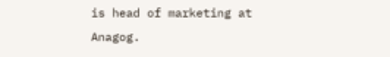is head of marketing at Anagog.